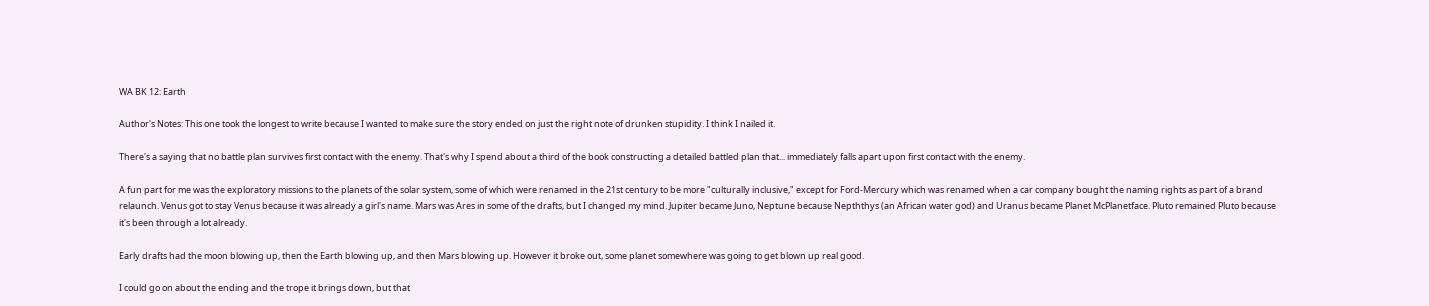WA BK 12: Earth

Author's Notes: This one took the longest to write because I wanted to make sure the story ended on just the right note of drunken stupidity. I think I nailed it.

There's a saying that no battle plan survives first contact with the enemy. That's why I spend about a third of the book constructing a detailed battled plan that... immediately falls apart upon first contact with the enemy.

A fun part for me was the exploratory missions to the planets of the solar system, some of which were renamed in the 21st century to be more "culturally inclusive," except for Ford-Mercury which was renamed when a car company bought the naming rights as part of a brand relaunch. Venus got to stay Venus because it was already a girl's name. Mars was Ares in some of the drafts, but I changed my mind. Jupiter became Juno, Neptune because Nepththys (an African water god) and Uranus became Planet McPlanetface. Pluto remained Pluto because it's been through a lot already.

Early drafts had the moon blowing up, then the Earth blowing up, and then Mars blowing up. However it broke out, some planet somewhere was going to get blown up real good.

I could go on about the ending and the trope it brings down, but that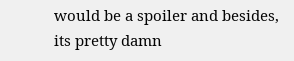would be a spoiler and besides, its pretty damn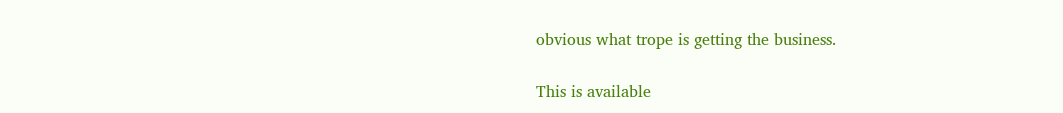obvious what trope is getting the business.

This is available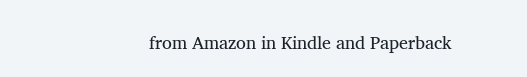from Amazon in Kindle and Paperback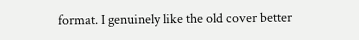format. I genuinely like the old cover better